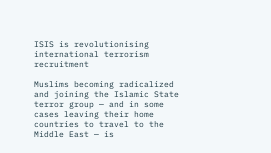ISIS is revolutionising international terrorism recruitment

Muslims becoming radicalized and joining the Islamic State terror group — and in some cases leaving their home countries to travel to the Middle East — is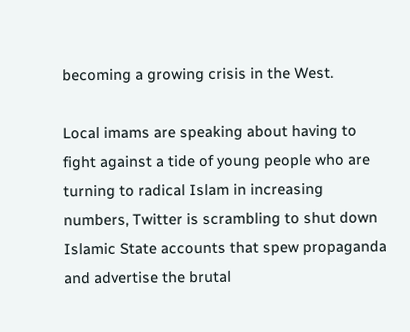becoming a growing crisis in the West.

Local imams are speaking about having to fight against a tide of young people who are turning to radical Islam in increasing numbers, Twitter is scrambling to shut down Islamic State accounts that spew propaganda and advertise the brutal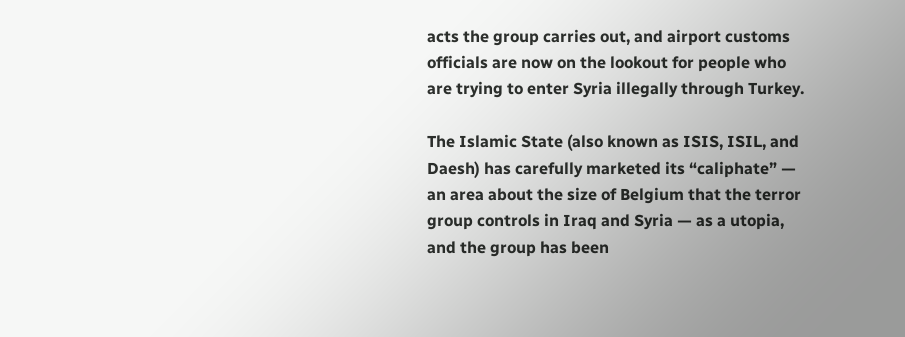acts the group carries out, and airport customs officials are now on the lookout for people who are trying to enter Syria illegally through Turkey.

The Islamic State (also known as ISIS, ISIL, and Daesh) has carefully marketed its “caliphate” — an area about the size of Belgium that the terror group controls in Iraq and Syria — as a utopia, and the group has been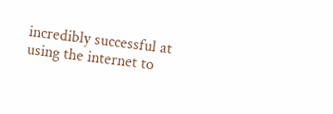incredibly successful at using the internet to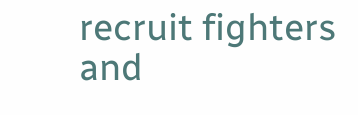recruit fighters and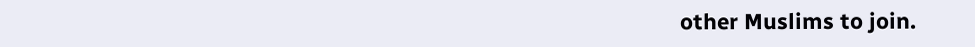other Muslims to join.